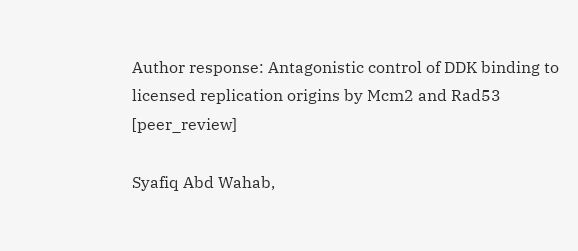Author response: Antagonistic control of DDK binding to licensed replication origins by Mcm2 and Rad53 [peer_review]

Syafiq Abd Wahab,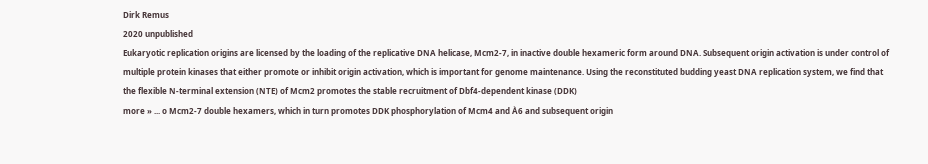Dirk Remus
2020 unpublished
Eukaryotic replication origins are licensed by the loading of the replicative DNA helicase, Mcm2-7, in inactive double hexameric form around DNA. Subsequent origin activation is under control of multiple protein kinases that either promote or inhibit origin activation, which is important for genome maintenance. Using the reconstituted budding yeast DNA replication system, we find that the flexible N-terminal extension (NTE) of Mcm2 promotes the stable recruitment of Dbf4-dependent kinase (DDK)
more » ... o Mcm2-7 double hexamers, which in turn promotes DDK phosphorylation of Mcm4 and À6 and subsequent origin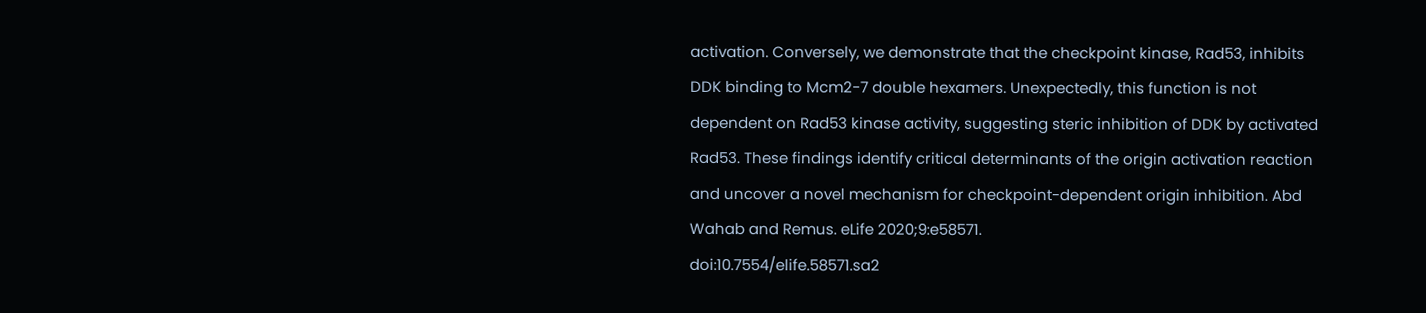activation. Conversely, we demonstrate that the checkpoint kinase, Rad53, inhibits DDK binding to Mcm2-7 double hexamers. Unexpectedly, this function is not dependent on Rad53 kinase activity, suggesting steric inhibition of DDK by activated Rad53. These findings identify critical determinants of the origin activation reaction and uncover a novel mechanism for checkpoint-dependent origin inhibition. Abd Wahab and Remus. eLife 2020;9:e58571.
doi:10.7554/elife.58571.sa2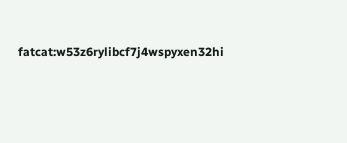fatcat:w53z6rylibcf7j4wspyxen32hi